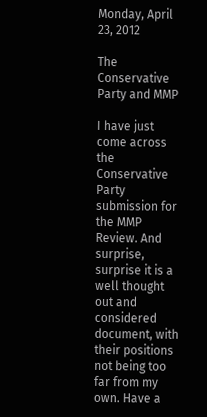Monday, April 23, 2012

The Conservative Party and MMP

I have just come across the Conservative Party submission for the MMP Review. And surprise, surprise it is a well thought out and considered document, with their positions not being too far from my own. Have a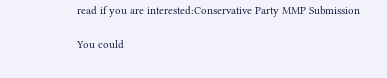read if you are interested:Conservative Party MMP Submission

You could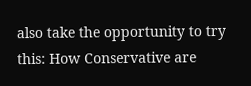also take the opportunity to try this: How Conservative are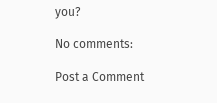you?

No comments:

Post a Comment